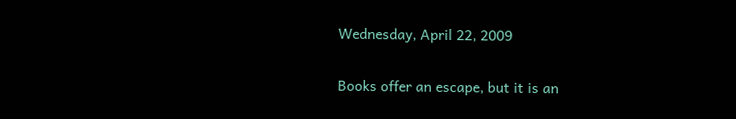Wednesday, April 22, 2009


Books offer an escape, but it is an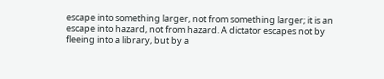escape into something larger, not from something larger; it is an escape into hazard, not from hazard. A dictator escapes not by fleeing into a library, but by a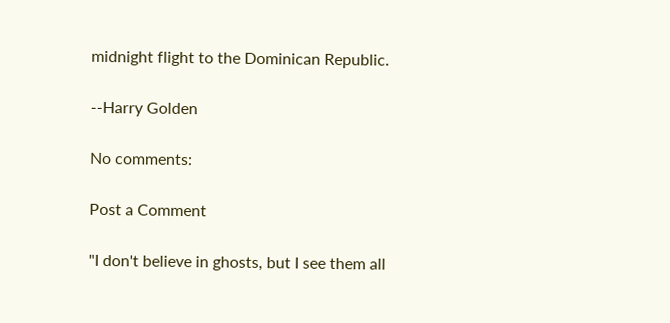midnight flight to the Dominican Republic.

--Harry Golden

No comments:

Post a Comment

"I don't believe in ghosts, but I see them all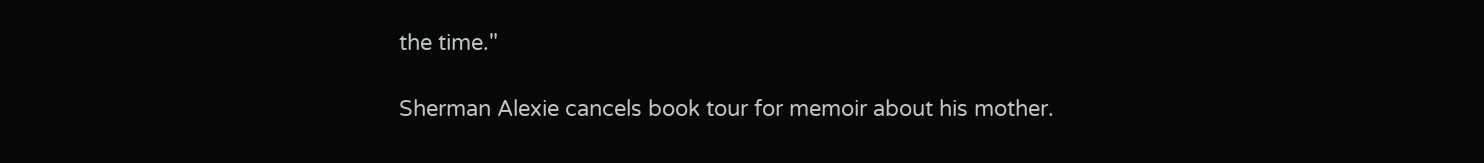the time."

Sherman Alexie cancels book tour for memoir about his mother.